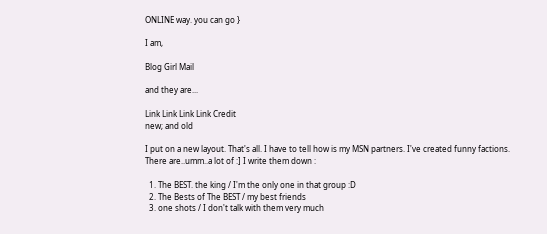ONLINE way. you can go }

I am,

Blog Girl Mail

and they are...

Link Link Link Link Credit
new; and old

I put on a new layout. That's all. I have to tell how is my MSN partners. I've created funny factions. There are..umm..a lot of :] I write them down :

  1. The BEST. the king / I'm the only one in that group :D
  2. The Bests of The BEST / my best friends
  3. one shots / I don't talk with them very much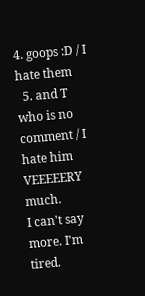4. goops :D / I hate them
  5. and T who is no comment / I hate him VEEEEERY much.
I can't say more. I'm tired.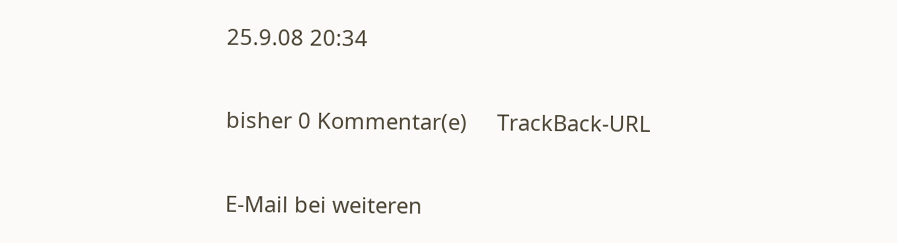25.9.08 20:34

bisher 0 Kommentar(e)     TrackBack-URL

E-Mail bei weiteren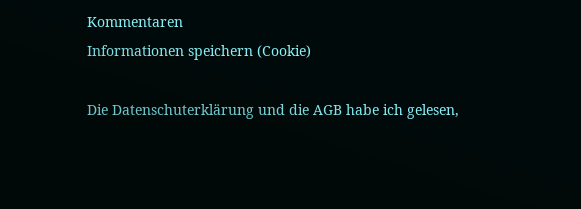Kommentaren
Informationen speichern (Cookie)

Die Datenschuterklärung und die AGB habe ich gelesen,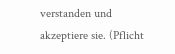verstanden und akzeptiere sie. (Pflicht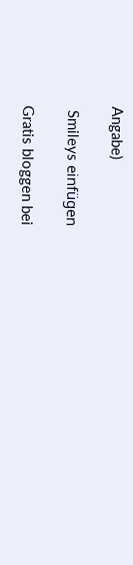Angabe)

 Smileys einfügen

Gratis bloggen bei